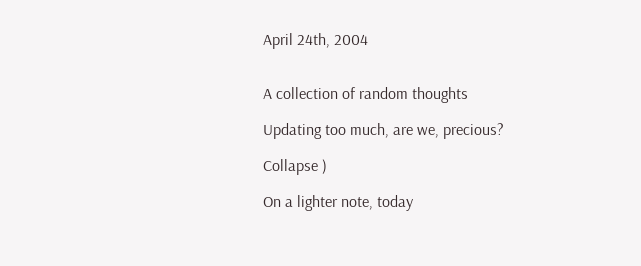April 24th, 2004


A collection of random thoughts

Updating too much, are we, precious?

Collapse )

On a lighter note, today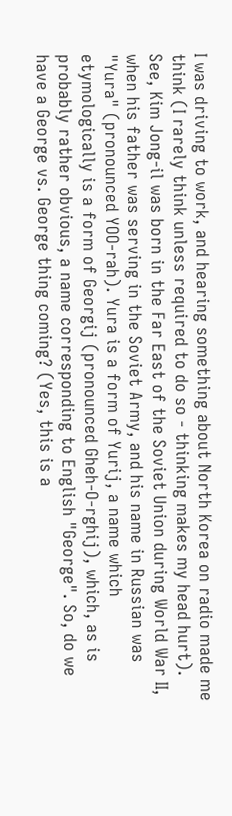I was driving to work, and hearing something about North Korea on radio made me think (I rarely think unless required to do so - thinking makes my head hurt). See, Kim Jong-il was born in the Far East of the Soviet Union during World War II, when his father was serving in the Soviet Army, and his name in Russian was "Yura" (pronounced YOO-rah). Yura is a form of Yurij, a name which etymologically is a form of Georgij (pronounced Gheh-O-rghij), which, as is probably rather obvious, a name corresponding to English "George". So, do we have a George vs. George thing coming? (Yes, this is a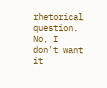rhetorical question. No, I don't want it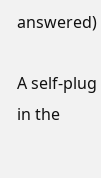answered)

A self-plug in the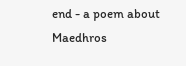end - a poem about Maedhros